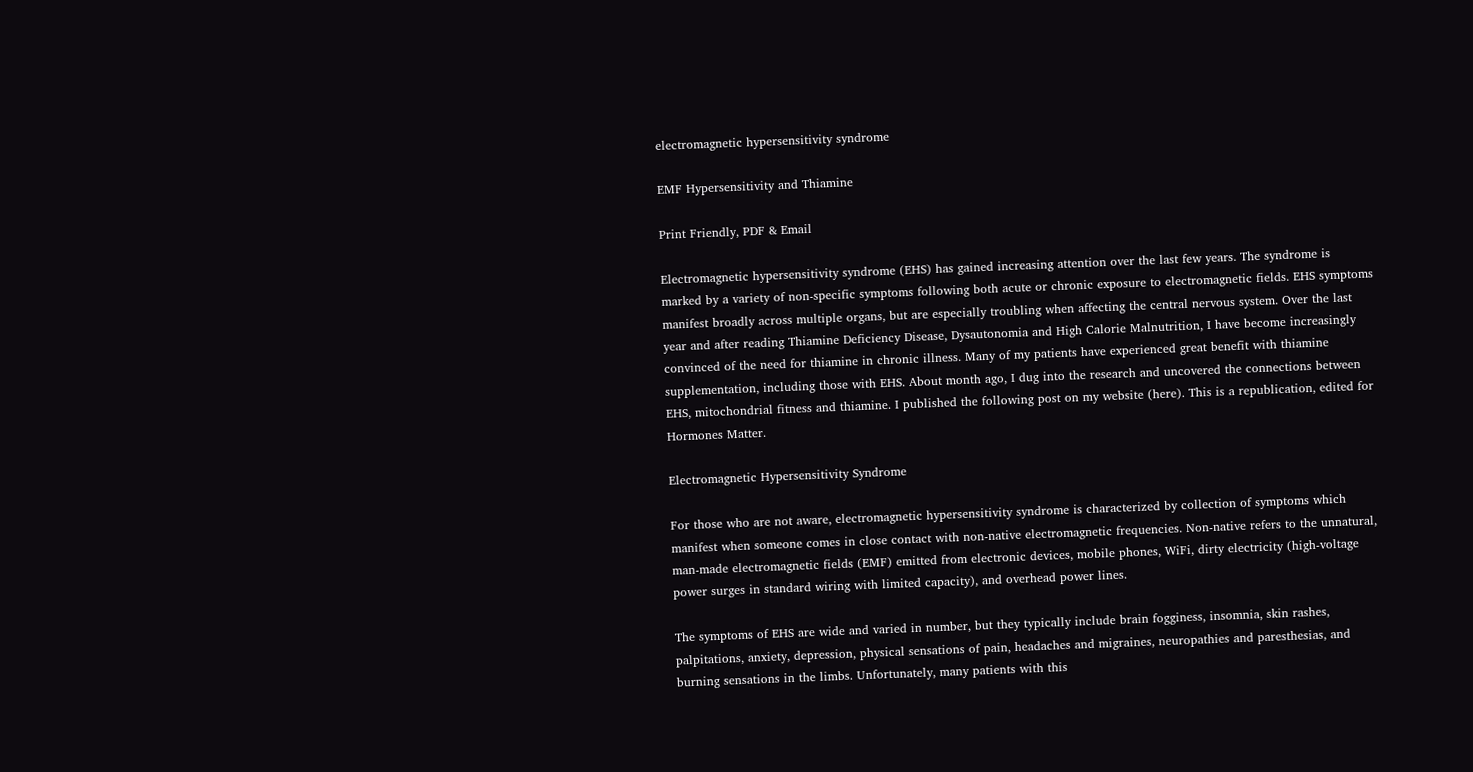electromagnetic hypersensitivity syndrome

EMF Hypersensitivity and Thiamine

Print Friendly, PDF & Email

Electromagnetic hypersensitivity syndrome (EHS) has gained increasing attention over the last few years. The syndrome is marked by a variety of non-specific symptoms following both acute or chronic exposure to electromagnetic fields. EHS symptoms manifest broadly across multiple organs, but are especially troubling when affecting the central nervous system. Over the last year and after reading Thiamine Deficiency Disease, Dysautonomia and High Calorie Malnutrition, I have become increasingly convinced of the need for thiamine in chronic illness. Many of my patients have experienced great benefit with thiamine supplementation, including those with EHS. About month ago, I dug into the research and uncovered the connections between EHS, mitochondrial fitness and thiamine. I published the following post on my website (here). This is a republication, edited for Hormones Matter.

Electromagnetic Hypersensitivity Syndrome

For those who are not aware, electromagnetic hypersensitivity syndrome is characterized by collection of symptoms which manifest when someone comes in close contact with non-native electromagnetic frequencies. Non-native refers to the unnatural, man-made electromagnetic fields (EMF) emitted from electronic devices, mobile phones, WiFi, dirty electricity (high-voltage power surges in standard wiring with limited capacity), and overhead power lines.

The symptoms of EHS are wide and varied in number, but they typically include brain fogginess, insomnia, skin rashes, palpitations, anxiety, depression, physical sensations of pain, headaches and migraines, neuropathies and paresthesias, and burning sensations in the limbs. Unfortunately, many patients with this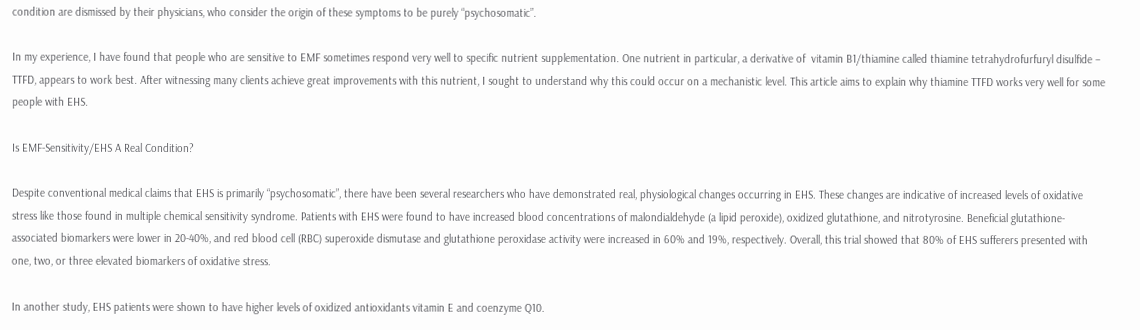condition are dismissed by their physicians, who consider the origin of these symptoms to be purely “psychosomatic”.

In my experience, I have found that people who are sensitive to EMF sometimes respond very well to specific nutrient supplementation. One nutrient in particular, a derivative of  vitamin B1/thiamine called thiamine tetrahydrofurfuryl disulfide – TTFD, appears to work best. After witnessing many clients achieve great improvements with this nutrient, I sought to understand why this could occur on a mechanistic level. This article aims to explain why thiamine TTFD works very well for some people with EHS.

Is EMF-Sensitivity/EHS A Real Condition?

Despite conventional medical claims that EHS is primarily “psychosomatic”, there have been several researchers who have demonstrated real, physiological changes occurring in EHS. These changes are indicative of increased levels of oxidative stress like those found in multiple chemical sensitivity syndrome. Patients with EHS were found to have increased blood concentrations of malondialdehyde (a lipid peroxide), oxidized glutathione, and nitrotyrosine. Beneficial glutathione-associated biomarkers were lower in 20-40%, and red blood cell (RBC) superoxide dismutase and glutathione peroxidase activity were increased in 60% and 19%, respectively. Overall, this trial showed that 80% of EHS sufferers presented with one, two, or three elevated biomarkers of oxidative stress.

In another study, EHS patients were shown to have higher levels of oxidized antioxidants vitamin E and coenzyme Q10.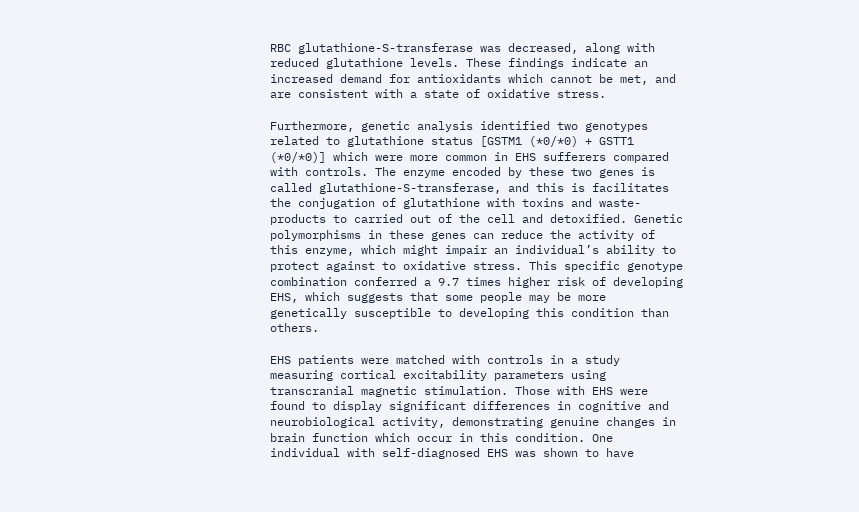RBC glutathione-S-transferase was decreased, along with reduced glutathione levels. These findings indicate an increased demand for antioxidants which cannot be met, and are consistent with a state of oxidative stress.

Furthermore, genetic analysis identified two genotypes related to glutathione status [GSTM1 (*0/*0) + GSTT1 (*0/*0)] which were more common in EHS sufferers compared with controls. The enzyme encoded by these two genes is called glutathione-S-transferase, and this is facilitates the conjugation of glutathione with toxins and waste-products to carried out of the cell and detoxified. Genetic polymorphisms in these genes can reduce the activity of this enzyme, which might impair an individual’s ability to protect against to oxidative stress. This specific genotype combination conferred a 9.7 times higher risk of developing EHS, which suggests that some people may be more genetically susceptible to developing this condition than others.

EHS patients were matched with controls in a study measuring cortical excitability parameters using transcranial magnetic stimulation. Those with EHS were found to display significant differences in cognitive and neurobiological activity, demonstrating genuine changes in brain function which occur in this condition. One individual with self-diagnosed EHS was shown to have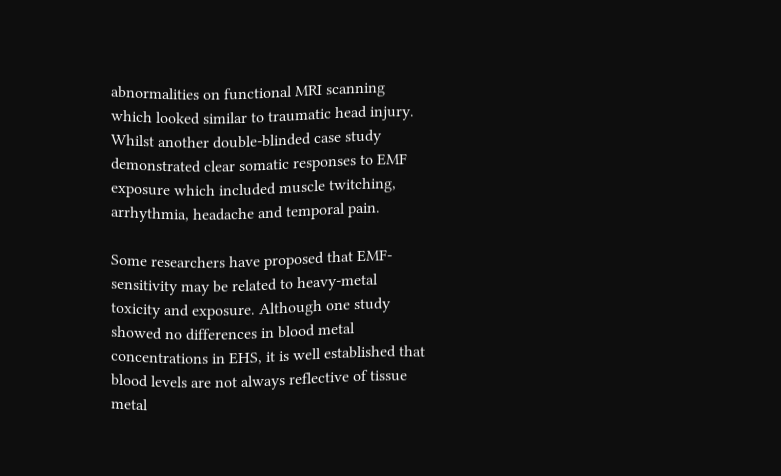abnormalities on functional MRI scanning which looked similar to traumatic head injury. Whilst another double-blinded case study demonstrated clear somatic responses to EMF exposure which included muscle twitching, arrhythmia, headache and temporal pain.

Some researchers have proposed that EMF-sensitivity may be related to heavy-metal toxicity and exposure. Although one study showed no differences in blood metal concentrations in EHS, it is well established that blood levels are not always reflective of tissue metal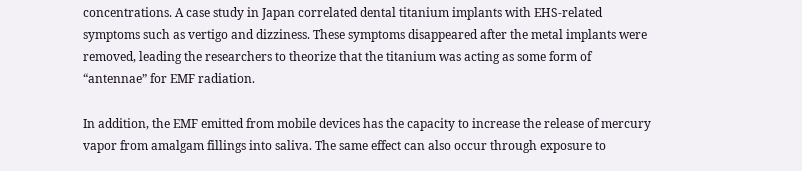concentrations. A case study in Japan correlated dental titanium implants with EHS-related symptoms such as vertigo and dizziness. These symptoms disappeared after the metal implants were removed, leading the researchers to theorize that the titanium was acting as some form of “antennae” for EMF radiation.

In addition, the EMF emitted from mobile devices has the capacity to increase the release of mercury vapor from amalgam fillings into saliva. The same effect can also occur through exposure to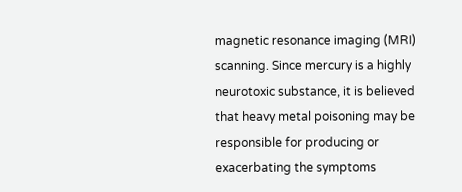magnetic resonance imaging (MRI) scanning. Since mercury is a highly neurotoxic substance, it is believed that heavy metal poisoning may be responsible for producing or exacerbating the symptoms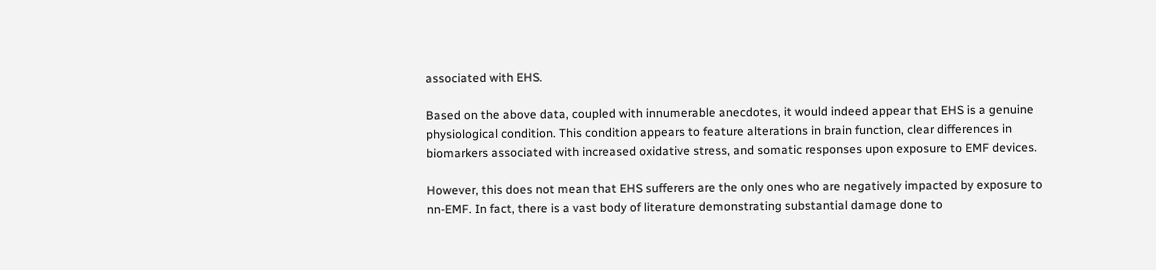associated with EHS.

Based on the above data, coupled with innumerable anecdotes, it would indeed appear that EHS is a genuine physiological condition. This condition appears to feature alterations in brain function, clear differences in biomarkers associated with increased oxidative stress, and somatic responses upon exposure to EMF devices.

However, this does not mean that EHS sufferers are the only ones who are negatively impacted by exposure to nn-EMF. In fact, there is a vast body of literature demonstrating substantial damage done to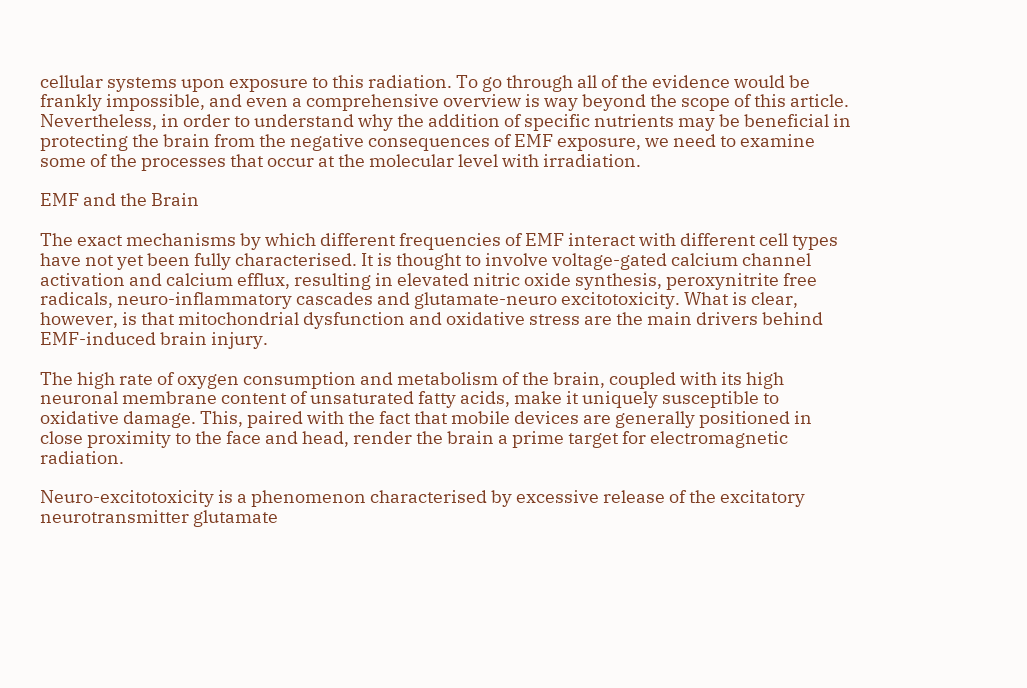cellular systems upon exposure to this radiation. To go through all of the evidence would be frankly impossible, and even a comprehensive overview is way beyond the scope of this article. Nevertheless, in order to understand why the addition of specific nutrients may be beneficial in protecting the brain from the negative consequences of EMF exposure, we need to examine some of the processes that occur at the molecular level with irradiation.

EMF and the Brain

The exact mechanisms by which different frequencies of EMF interact with different cell types have not yet been fully characterised. It is thought to involve voltage-gated calcium channel activation and calcium efflux, resulting in elevated nitric oxide synthesis, peroxynitrite free radicals, neuro-inflammatory cascades and glutamate-neuro excitotoxicity. What is clear, however, is that mitochondrial dysfunction and oxidative stress are the main drivers behind EMF-induced brain injury.

The high rate of oxygen consumption and metabolism of the brain, coupled with its high neuronal membrane content of unsaturated fatty acids, make it uniquely susceptible to oxidative damage. This, paired with the fact that mobile devices are generally positioned in close proximity to the face and head, render the brain a prime target for electromagnetic radiation.

Neuro-excitotoxicity is a phenomenon characterised by excessive release of the excitatory neurotransmitter glutamate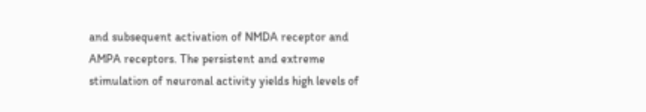and subsequent activation of NMDA receptor and AMPA receptors. The persistent and extreme stimulation of neuronal activity yields high levels of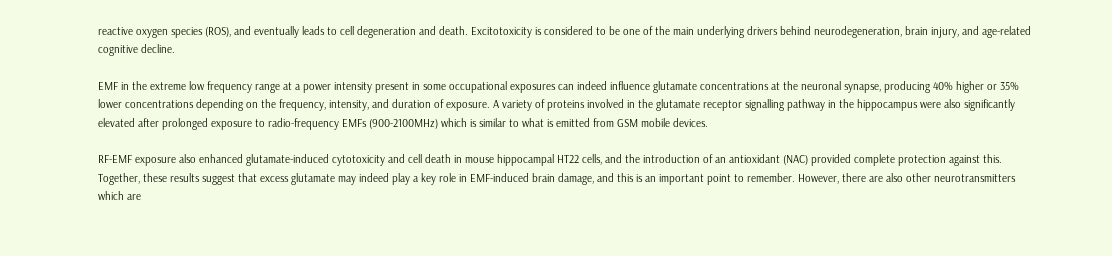reactive oxygen species (ROS), and eventually leads to cell degeneration and death. Excitotoxicity is considered to be one of the main underlying drivers behind neurodegeneration, brain injury, and age-related cognitive decline.

EMF in the extreme low frequency range at a power intensity present in some occupational exposures can indeed influence glutamate concentrations at the neuronal synapse, producing 40% higher or 35% lower concentrations depending on the frequency, intensity, and duration of exposure. A variety of proteins involved in the glutamate receptor signalling pathway in the hippocampus were also significantly elevated after prolonged exposure to radio-frequency EMFs (900-2100MHz) which is similar to what is emitted from GSM mobile devices.

RF-EMF exposure also enhanced glutamate-induced cytotoxicity and cell death in mouse hippocampal HT22 cells, and the introduction of an antioxidant (NAC) provided complete protection against this. Together, these results suggest that excess glutamate may indeed play a key role in EMF-induced brain damage, and this is an important point to remember. However, there are also other neurotransmitters which are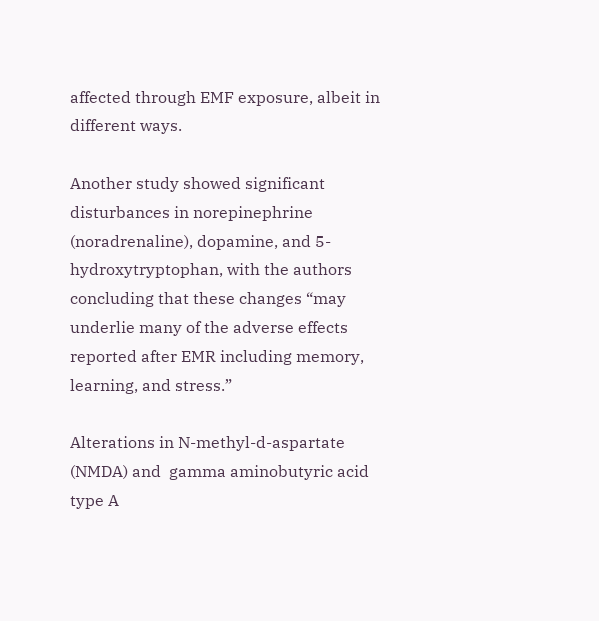affected through EMF exposure, albeit in different ways.

Another study showed significant disturbances in norepinephrine (noradrenaline), dopamine, and 5-hydroxytryptophan, with the authors concluding that these changes “may underlie many of the adverse effects reported after EMR including memory, learning, and stress.”

Alterations in N-methyl-d-aspartate (NMDA) and  gamma aminobutyric acid type A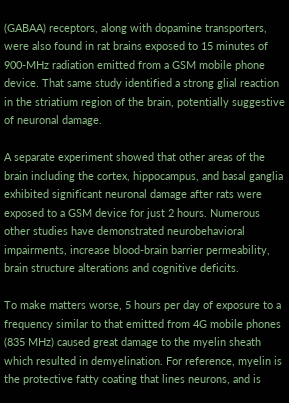(GABAA) receptors, along with dopamine transporters, were also found in rat brains exposed to 15 minutes of 900-MHz radiation emitted from a GSM mobile phone device. That same study identified a strong glial reaction in the striatium region of the brain, potentially suggestive of neuronal damage.

A separate experiment showed that other areas of the brain including the cortex, hippocampus, and basal ganglia exhibited significant neuronal damage after rats were exposed to a GSM device for just 2 hours. Numerous other studies have demonstrated neurobehavioral impairments, increase blood-brain barrier permeability, brain structure alterations and cognitive deficits.

To make matters worse, 5 hours per day of exposure to a frequency similar to that emitted from 4G mobile phones (835 MHz) caused great damage to the myelin sheath which resulted in demyelination. For reference, myelin is the protective fatty coating that lines neurons, and is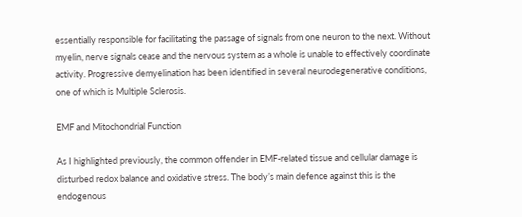essentially responsible for facilitating the passage of signals from one neuron to the next. Without myelin, nerve signals cease and the nervous system as a whole is unable to effectively coordinate activity. Progressive demyelination has been identified in several neurodegenerative conditions, one of which is Multiple Sclerosis.

EMF and Mitochondrial Function

As I highlighted previously, the common offender in EMF-related tissue and cellular damage is disturbed redox balance and oxidative stress. The body’s main defence against this is the endogenous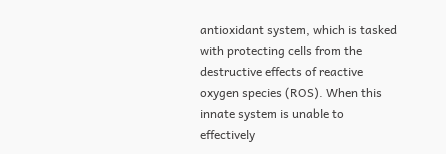antioxidant system, which is tasked with protecting cells from the destructive effects of reactive oxygen species (ROS). When this innate system is unable to effectively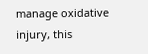manage oxidative injury, this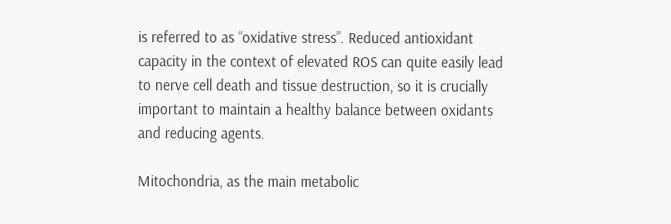is referred to as “oxidative stress”. Reduced antioxidant capacity in the context of elevated ROS can quite easily lead to nerve cell death and tissue destruction, so it is crucially important to maintain a healthy balance between oxidants and reducing agents.

Mitochondria, as the main metabolic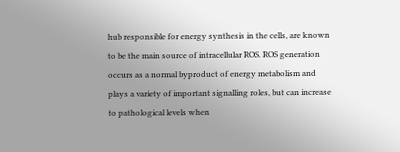hub responsible for energy synthesis in the cells, are known to be the main source of intracellular ROS. ROS generation occurs as a normal byproduct of energy metabolism and plays a variety of important signalling roles, but can increase to pathological levels when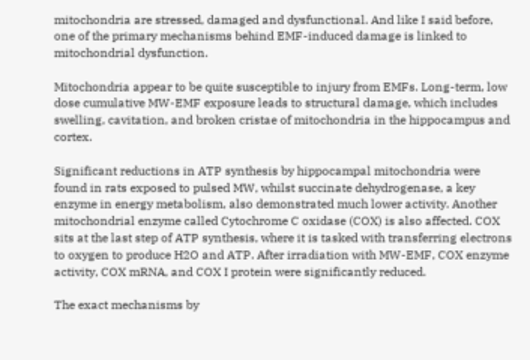mitochondria are stressed, damaged and dysfunctional. And like I said before, one of the primary mechanisms behind EMF-induced damage is linked to mitochondrial dysfunction.

Mitochondria appear to be quite susceptible to injury from EMFs. Long-term, low dose cumulative MW-EMF exposure leads to structural damage, which includes swelling, cavitation, and broken cristae of mitochondria in the hippocampus and cortex.

Significant reductions in ATP synthesis by hippocampal mitochondria were found in rats exposed to pulsed MW, whilst succinate dehydrogenase, a key enzyme in energy metabolism, also demonstrated much lower activity. Another mitochondrial enzyme called Cytochrome C oxidase (COX) is also affected. COX sits at the last step of ATP synthesis, where it is tasked with transferring electrons to oxygen to produce H2O and ATP. After irradiation with MW-EMF, COX enzyme activity, COX mRNA, and COX I protein were significantly reduced.

The exact mechanisms by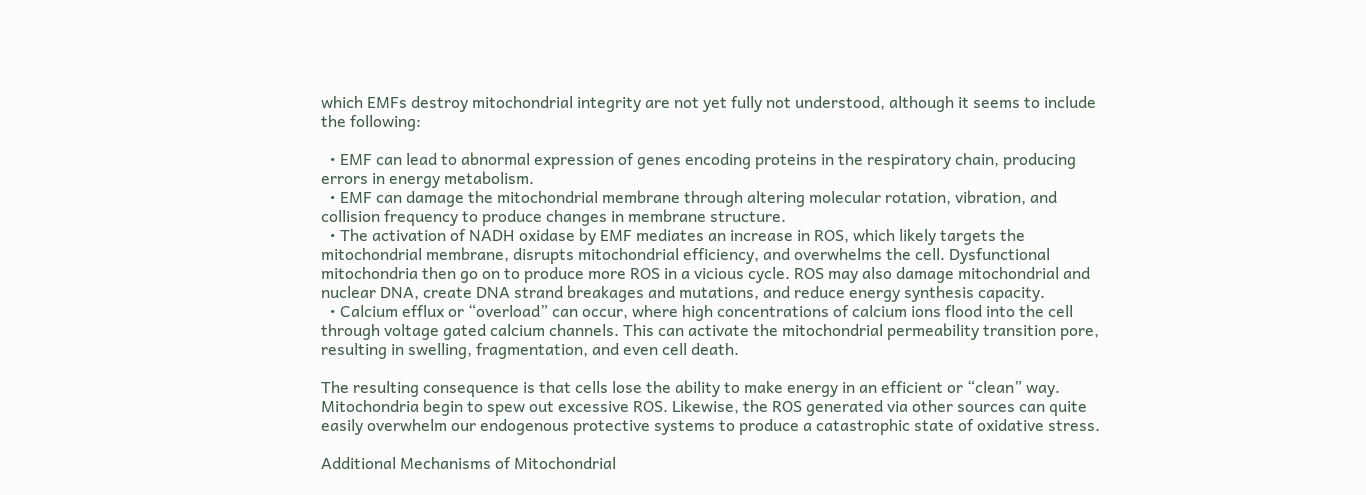which EMFs destroy mitochondrial integrity are not yet fully not understood, although it seems to include the following:

  • EMF can lead to abnormal expression of genes encoding proteins in the respiratory chain, producing errors in energy metabolism.
  • EMF can damage the mitochondrial membrane through altering molecular rotation, vibration, and collision frequency to produce changes in membrane structure.
  • The activation of NADH oxidase by EMF mediates an increase in ROS, which likely targets the mitochondrial membrane, disrupts mitochondrial efficiency, and overwhelms the cell. Dysfunctional mitochondria then go on to produce more ROS in a vicious cycle. ROS may also damage mitochondrial and nuclear DNA, create DNA strand breakages and mutations, and reduce energy synthesis capacity.
  • Calcium efflux or “overload” can occur, where high concentrations of calcium ions flood into the cell through voltage gated calcium channels. This can activate the mitochondrial permeability transition pore, resulting in swelling, fragmentation, and even cell death.

The resulting consequence is that cells lose the ability to make energy in an efficient or “clean” way. Mitochondria begin to spew out excessive ROS. Likewise, the ROS generated via other sources can quite easily overwhelm our endogenous protective systems to produce a catastrophic state of oxidative stress.

Additional Mechanisms of Mitochondrial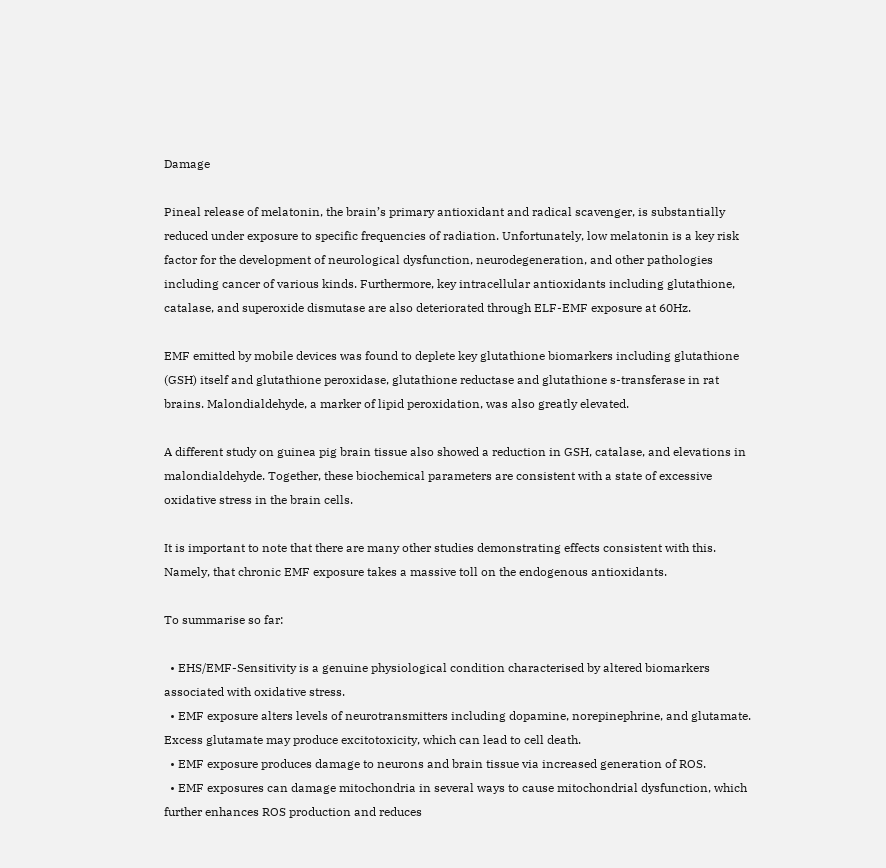Damage

Pineal release of melatonin, the brain’s primary antioxidant and radical scavenger, is substantially reduced under exposure to specific frequencies of radiation. Unfortunately, low melatonin is a key risk factor for the development of neurological dysfunction, neurodegeneration, and other pathologies including cancer of various kinds. Furthermore, key intracellular antioxidants including glutathione, catalase, and superoxide dismutase are also deteriorated through ELF-EMF exposure at 60Hz.

EMF emitted by mobile devices was found to deplete key glutathione biomarkers including glutathione (GSH) itself and glutathione peroxidase, glutathione reductase and glutathione s-transferase in rat brains. Malondialdehyde, a marker of lipid peroxidation, was also greatly elevated.

A different study on guinea pig brain tissue also showed a reduction in GSH, catalase, and elevations in malondialdehyde. Together, these biochemical parameters are consistent with a state of excessive oxidative stress in the brain cells.

It is important to note that there are many other studies demonstrating effects consistent with this. Namely, that chronic EMF exposure takes a massive toll on the endogenous antioxidants.

To summarise so far:

  • EHS/EMF-Sensitivity is a genuine physiological condition characterised by altered biomarkers associated with oxidative stress.
  • EMF exposure alters levels of neurotransmitters including dopamine, norepinephrine, and glutamate. Excess glutamate may produce excitotoxicity, which can lead to cell death.
  • EMF exposure produces damage to neurons and brain tissue via increased generation of ROS.
  • EMF exposures can damage mitochondria in several ways to cause mitochondrial dysfunction, which further enhances ROS production and reduces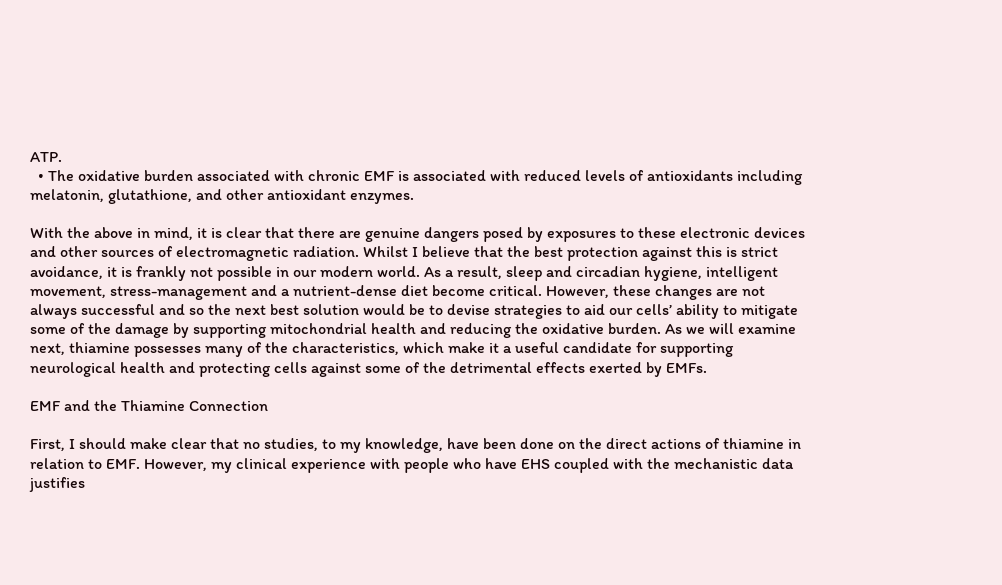ATP.
  • The oxidative burden associated with chronic EMF is associated with reduced levels of antioxidants including melatonin, glutathione, and other antioxidant enzymes.

With the above in mind, it is clear that there are genuine dangers posed by exposures to these electronic devices and other sources of electromagnetic radiation. Whilst I believe that the best protection against this is strict avoidance, it is frankly not possible in our modern world. As a result, sleep and circadian hygiene, intelligent movement, stress-management and a nutrient-dense diet become critical. However, these changes are not always successful and so the next best solution would be to devise strategies to aid our cells’ ability to mitigate some of the damage by supporting mitochondrial health and reducing the oxidative burden. As we will examine next, thiamine possesses many of the characteristics, which make it a useful candidate for supporting neurological health and protecting cells against some of the detrimental effects exerted by EMFs.

EMF and the Thiamine Connection

First, I should make clear that no studies, to my knowledge, have been done on the direct actions of thiamine in relation to EMF. However, my clinical experience with people who have EHS coupled with the mechanistic data justifies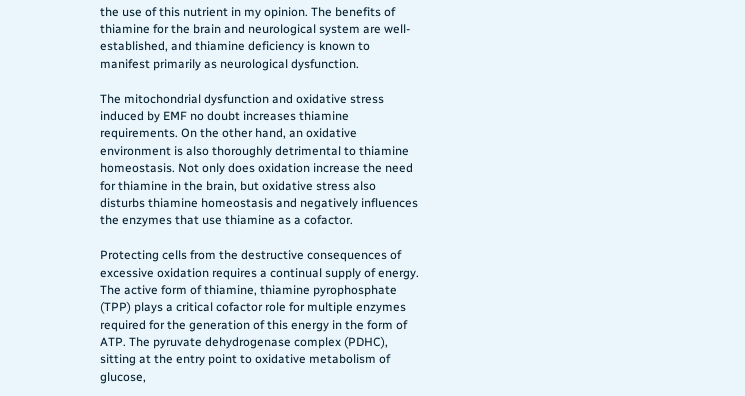the use of this nutrient in my opinion. The benefits of thiamine for the brain and neurological system are well-established, and thiamine deficiency is known to manifest primarily as neurological dysfunction.

The mitochondrial dysfunction and oxidative stress induced by EMF no doubt increases thiamine requirements. On the other hand, an oxidative environment is also thoroughly detrimental to thiamine homeostasis. Not only does oxidation increase the need for thiamine in the brain, but oxidative stress also disturbs thiamine homeostasis and negatively influences the enzymes that use thiamine as a cofactor.

Protecting cells from the destructive consequences of excessive oxidation requires a continual supply of energy. The active form of thiamine, thiamine pyrophosphate (TPP) plays a critical cofactor role for multiple enzymes required for the generation of this energy in the form of ATP. The pyruvate dehydrogenase complex (PDHC), sitting at the entry point to oxidative metabolism of glucose,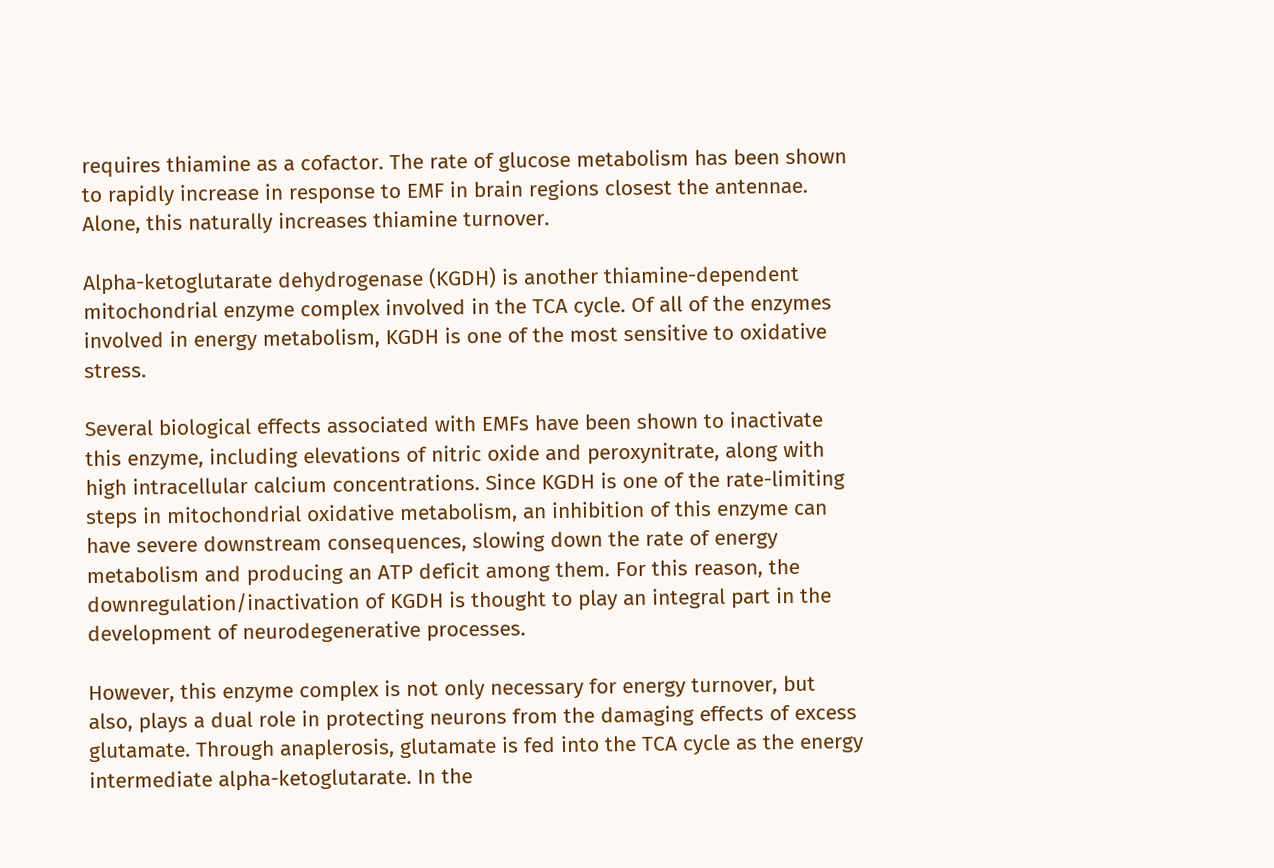requires thiamine as a cofactor. The rate of glucose metabolism has been shown to rapidly increase in response to EMF in brain regions closest the antennae. Alone, this naturally increases thiamine turnover.

Alpha-ketoglutarate dehydrogenase (KGDH) is another thiamine-dependent mitochondrial enzyme complex involved in the TCA cycle. Of all of the enzymes involved in energy metabolism, KGDH is one of the most sensitive to oxidative stress.

Several biological effects associated with EMFs have been shown to inactivate this enzyme, including elevations of nitric oxide and peroxynitrate, along with high intracellular calcium concentrations. Since KGDH is one of the rate-limiting steps in mitochondrial oxidative metabolism, an inhibition of this enzyme can have severe downstream consequences, slowing down the rate of energy metabolism and producing an ATP deficit among them. For this reason, the downregulation/inactivation of KGDH is thought to play an integral part in the development of neurodegenerative processes.

However, this enzyme complex is not only necessary for energy turnover, but also, plays a dual role in protecting neurons from the damaging effects of excess glutamate. Through anaplerosis, glutamate is fed into the TCA cycle as the energy intermediate alpha-ketoglutarate. In the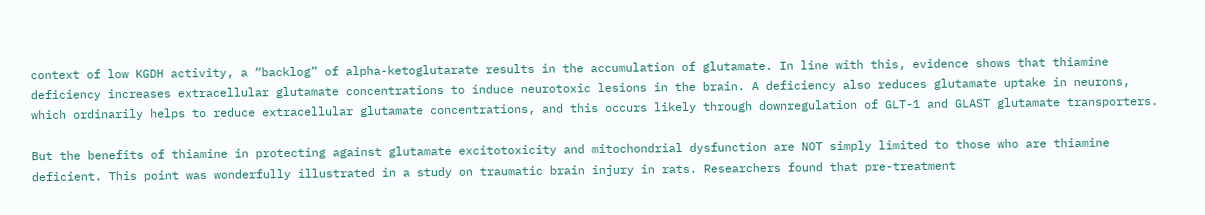context of low KGDH activity, a “backlog” of alpha-ketoglutarate results in the accumulation of glutamate. In line with this, evidence shows that thiamine deficiency increases extracellular glutamate concentrations to induce neurotoxic lesions in the brain. A deficiency also reduces glutamate uptake in neurons, which ordinarily helps to reduce extracellular glutamate concentrations, and this occurs likely through downregulation of GLT-1 and GLAST glutamate transporters.

But the benefits of thiamine in protecting against glutamate excitotoxicity and mitochondrial dysfunction are NOT simply limited to those who are thiamine deficient. This point was wonderfully illustrated in a study on traumatic brain injury in rats. Researchers found that pre-treatment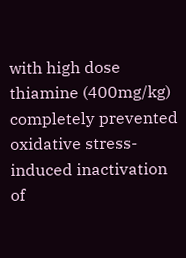with high dose thiamine (400mg/kg) completely prevented oxidative stress-induced inactivation of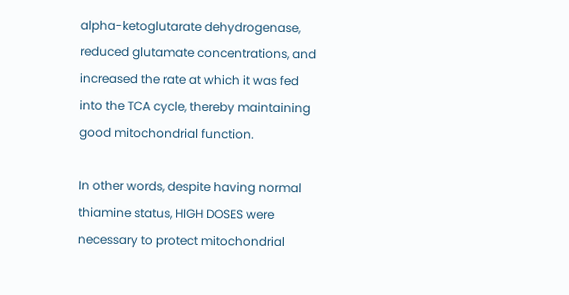alpha-ketoglutarate dehydrogenase, reduced glutamate concentrations, and increased the rate at which it was fed into the TCA cycle, thereby maintaining good mitochondrial function.

In other words, despite having normal thiamine status, HIGH DOSES were necessary to protect mitochondrial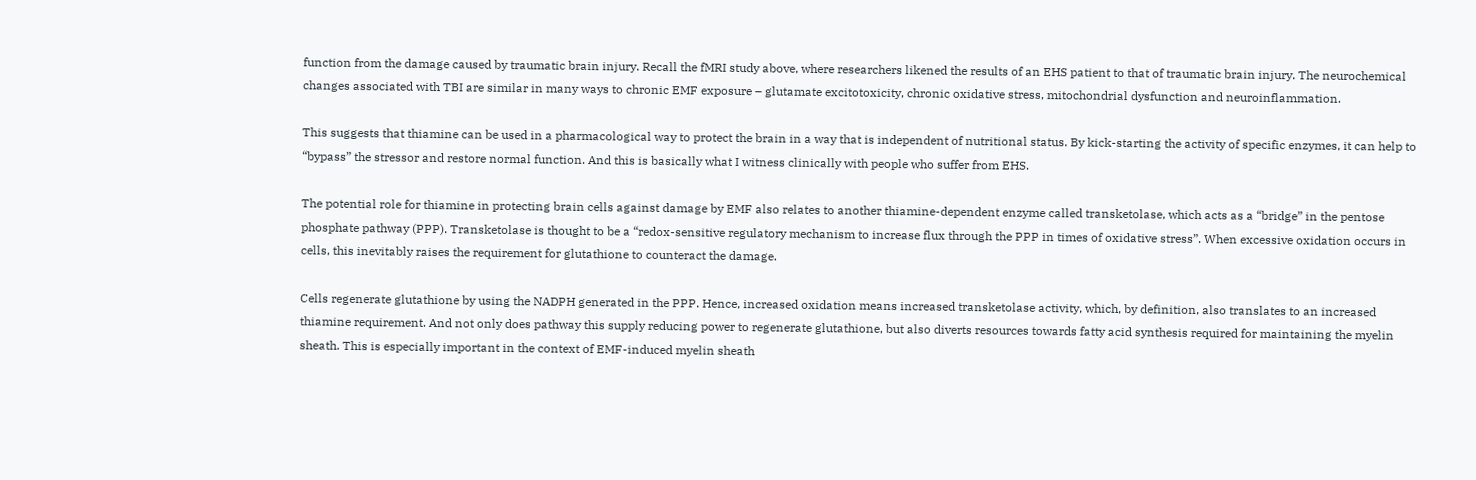function from the damage caused by traumatic brain injury. Recall the fMRI study above, where researchers likened the results of an EHS patient to that of traumatic brain injury. The neurochemical changes associated with TBI are similar in many ways to chronic EMF exposure – glutamate excitotoxicity, chronic oxidative stress, mitochondrial dysfunction and neuroinflammation.

This suggests that thiamine can be used in a pharmacological way to protect the brain in a way that is independent of nutritional status. By kick-starting the activity of specific enzymes, it can help to “bypass” the stressor and restore normal function. And this is basically what I witness clinically with people who suffer from EHS.

The potential role for thiamine in protecting brain cells against damage by EMF also relates to another thiamine-dependent enzyme called transketolase, which acts as a “bridge” in the pentose phosphate pathway (PPP). Transketolase is thought to be a “redox-sensitive regulatory mechanism to increase flux through the PPP in times of oxidative stress”. When excessive oxidation occurs in cells, this inevitably raises the requirement for glutathione to counteract the damage.

Cells regenerate glutathione by using the NADPH generated in the PPP. Hence, increased oxidation means increased transketolase activity, which, by definition, also translates to an increased thiamine requirement. And not only does pathway this supply reducing power to regenerate glutathione, but also diverts resources towards fatty acid synthesis required for maintaining the myelin sheath. This is especially important in the context of EMF-induced myelin sheath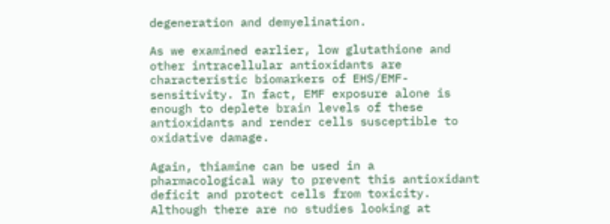degeneration and demyelination.

As we examined earlier, low glutathione and other intracellular antioxidants are characteristic biomarkers of EHS/EMF-sensitivity. In fact, EMF exposure alone is enough to deplete brain levels of these antioxidants and render cells susceptible to oxidative damage.

Again, thiamine can be used in a pharmacological way to prevent this antioxidant deficit and protect cells from toxicity. Although there are no studies looking at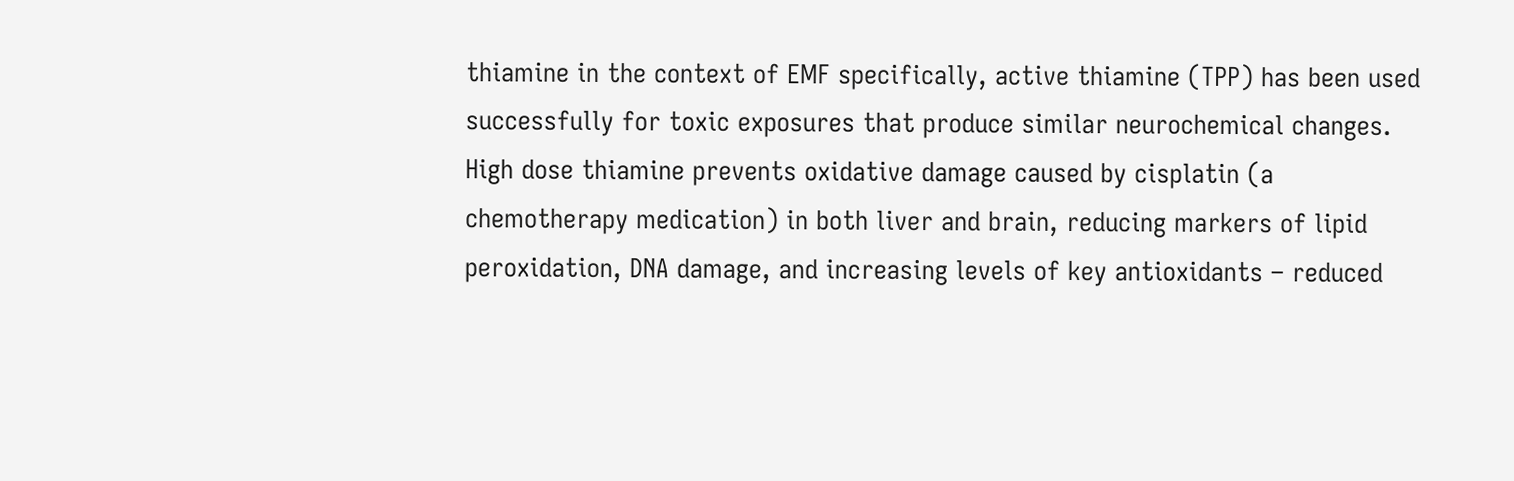thiamine in the context of EMF specifically, active thiamine (TPP) has been used successfully for toxic exposures that produce similar neurochemical changes. High dose thiamine prevents oxidative damage caused by cisplatin (a chemotherapy medication) in both liver and brain, reducing markers of lipid peroxidation, DNA damage, and increasing levels of key antioxidants – reduced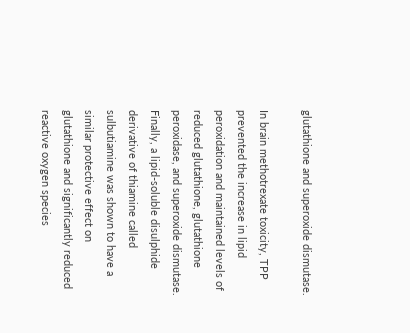glutathione and superoxide dismutase.

In brain methotrexate toxicity, TPP prevented the increase in lipid peroxidation and maintained levels of reduced glutathione, glutathione peroxidase, and superoxide dismutase. Finally, a lipid-soluble disulphide derivative of thiamine called sulbutiamine was shown to have a similar protective effect on glutathione and significantly reduced reactive oxygen species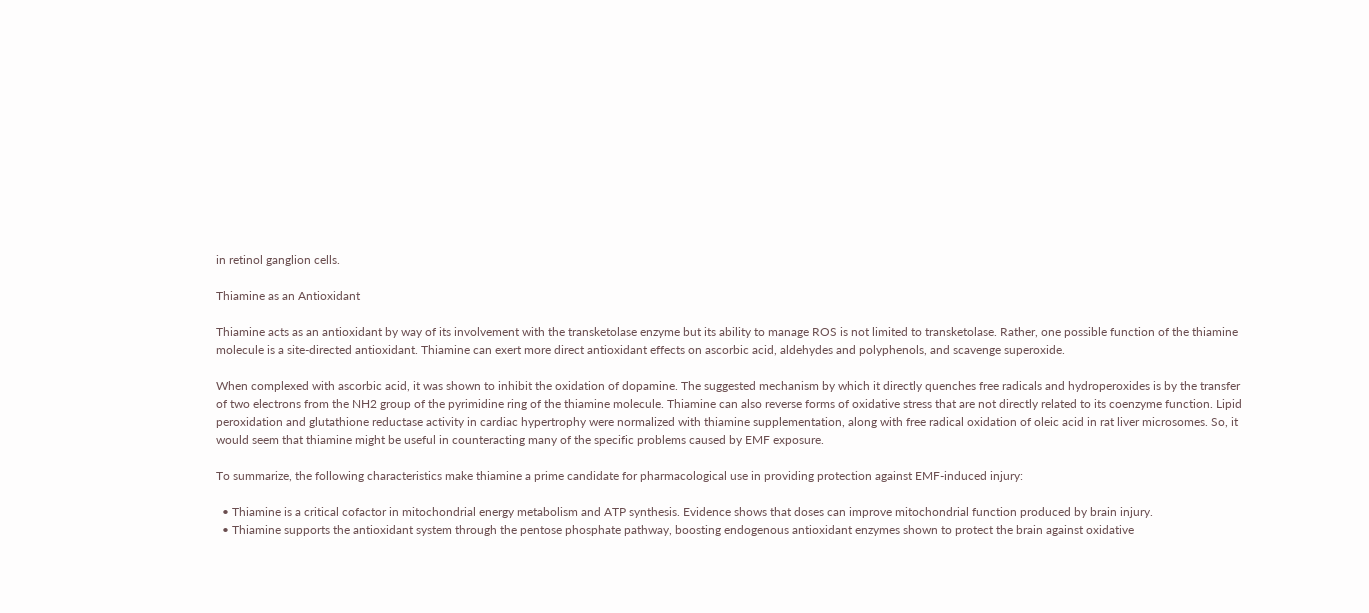in retinol ganglion cells.

Thiamine as an Antioxidant

Thiamine acts as an antioxidant by way of its involvement with the transketolase enzyme but its ability to manage ROS is not limited to transketolase. Rather, one possible function of the thiamine molecule is a site-directed antioxidant. Thiamine can exert more direct antioxidant effects on ascorbic acid, aldehydes and polyphenols, and scavenge superoxide.

When complexed with ascorbic acid, it was shown to inhibit the oxidation of dopamine. The suggested mechanism by which it directly quenches free radicals and hydroperoxides is by the transfer of two electrons from the NH2 group of the pyrimidine ring of the thiamine molecule. Thiamine can also reverse forms of oxidative stress that are not directly related to its coenzyme function. Lipid peroxidation and glutathione reductase activity in cardiac hypertrophy were normalized with thiamine supplementation, along with free radical oxidation of oleic acid in rat liver microsomes. So, it would seem that thiamine might be useful in counteracting many of the specific problems caused by EMF exposure.

To summarize, the following characteristics make thiamine a prime candidate for pharmacological use in providing protection against EMF-induced injury:

  • Thiamine is a critical cofactor in mitochondrial energy metabolism and ATP synthesis. Evidence shows that doses can improve mitochondrial function produced by brain injury.
  • Thiamine supports the antioxidant system through the pentose phosphate pathway, boosting endogenous antioxidant enzymes shown to protect the brain against oxidative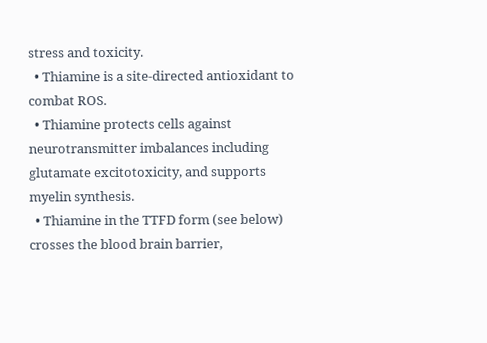stress and toxicity.
  • Thiamine is a site-directed antioxidant to combat ROS.
  • Thiamine protects cells against neurotransmitter imbalances including glutamate excitotoxicity, and supports myelin synthesis.
  • Thiamine in the TTFD form (see below) crosses the blood brain barrier,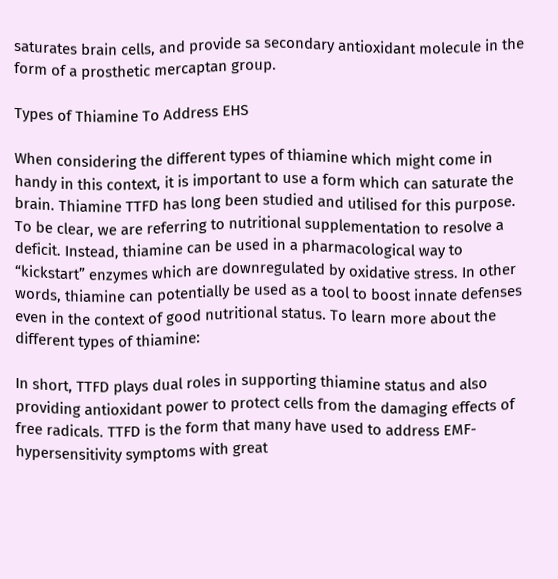saturates brain cells, and provide sa secondary antioxidant molecule in the form of a prosthetic mercaptan group.

Types of Thiamine To Address EHS

When considering the different types of thiamine which might come in handy in this context, it is important to use a form which can saturate the brain. Thiamine TTFD has long been studied and utilised for this purpose. To be clear, we are referring to nutritional supplementation to resolve a deficit. Instead, thiamine can be used in a pharmacological way to “kickstart” enzymes which are downregulated by oxidative stress. In other words, thiamine can potentially be used as a tool to boost innate defenses even in the context of good nutritional status. To learn more about the different types of thiamine:

In short, TTFD plays dual roles in supporting thiamine status and also providing antioxidant power to protect cells from the damaging effects of free radicals. TTFD is the form that many have used to address EMF-hypersensitivity symptoms with great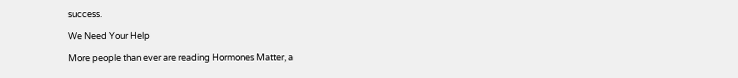success.

We Need Your Help

More people than ever are reading Hormones Matter, a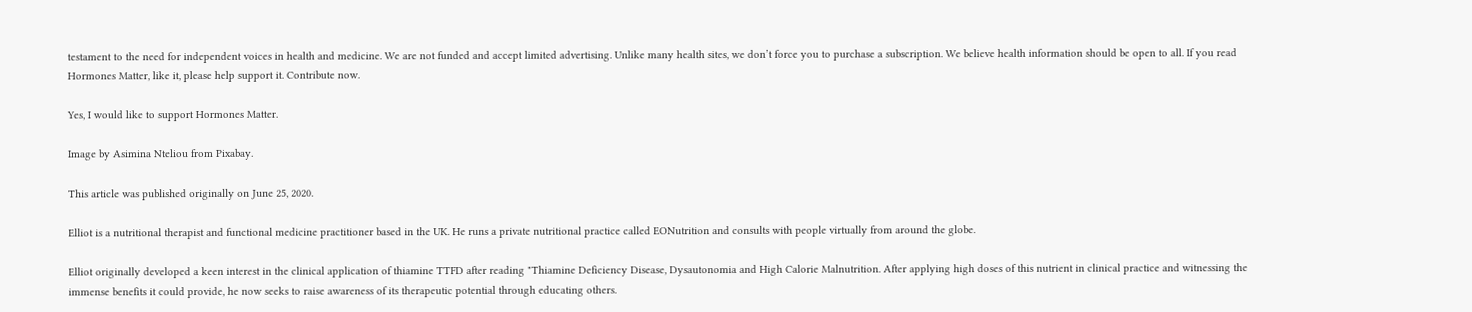testament to the need for independent voices in health and medicine. We are not funded and accept limited advertising. Unlike many health sites, we don’t force you to purchase a subscription. We believe health information should be open to all. If you read Hormones Matter, like it, please help support it. Contribute now.

Yes, I would like to support Hormones Matter.

Image by Asimina Nteliou from Pixabay.

This article was published originally on June 25, 2020.

Elliot is a nutritional therapist and functional medicine practitioner based in the UK. He runs a private nutritional practice called EONutrition and consults with people virtually from around the globe.

Elliot originally developed a keen interest in the clinical application of thiamine TTFD after reading "Thiamine Deficiency Disease, Dysautonomia and High Calorie Malnutrition. After applying high doses of this nutrient in clinical practice and witnessing the immense benefits it could provide, he now seeks to raise awareness of its therapeutic potential through educating others.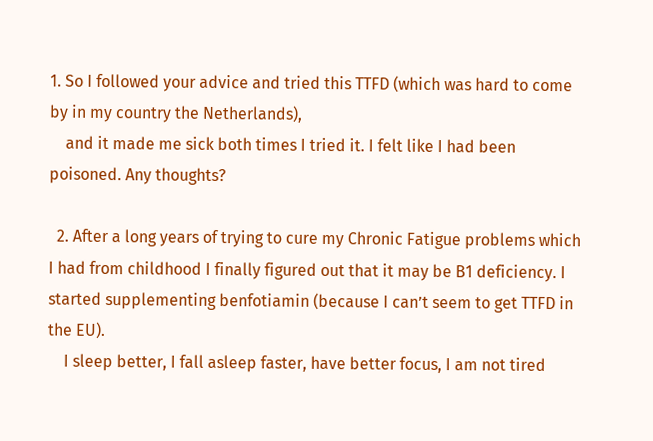1. So I followed your advice and tried this TTFD (which was hard to come by in my country the Netherlands),
    and it made me sick both times I tried it. I felt like I had been poisoned. Any thoughts?

  2. After a long years of trying to cure my Chronic Fatigue problems which I had from childhood I finally figured out that it may be B1 deficiency. I started supplementing benfotiamin (because I can’t seem to get TTFD in the EU).
    I sleep better, I fall asleep faster, have better focus, I am not tired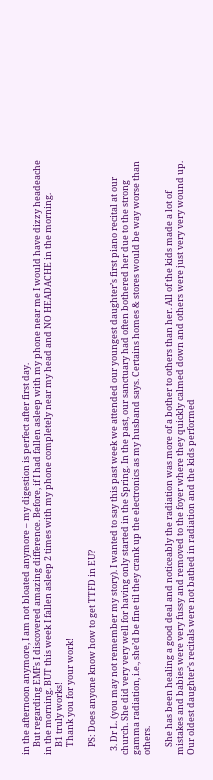in the afternoon anymore, I am not bloated anymore – my digestion is perfect after first day.
    But regarding EMFs I discovered amazing difference. Before, if I had fallen asleep with my phone near me I would have dizzy headeache in the morning. BUT this week I fallen asleep 2 times with my phone completely near my head and NO HEADACHE in the morning.
    B1 truly works!
    Thank you for your work!

    PS: Does anyone know how to get TTFD in EU?

  3. Dr L. (you may not remember my story). I wanted to say this past week we attended our youngest daughter’s first piano recital at our church. She did very very well for having only started in the Spring. In the past, our sanctuary had often bothered her due to the strong gamma radiation, i.e., she’d be fine til they crank up the electronics as my husband says. Certains homes & stores would be way worse than others.

    She has been healing a good deal and noticeably the radiation was more of a bother to others than her. All of the kids made a lot of mistakes and babies were very fussy and removed to the foyer where they quickly calmed down and others were just very very wound up. Our oldest daughter’s recitals were not bathed in radiation and the kids performed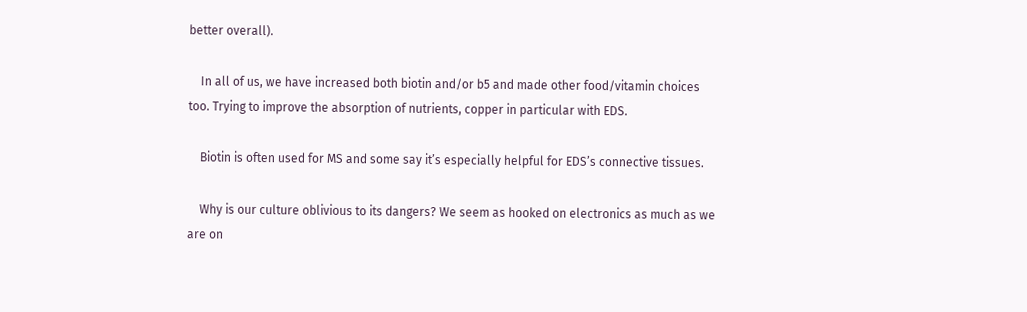better overall).

    In all of us, we have increased both biotin and/or b5 and made other food/vitamin choices too. Trying to improve the absorption of nutrients, copper in particular with EDS.

    Biotin is often used for MS and some say it’s especially helpful for EDS’s connective tissues.

    Why is our culture oblivious to its dangers? We seem as hooked on electronics as much as we are on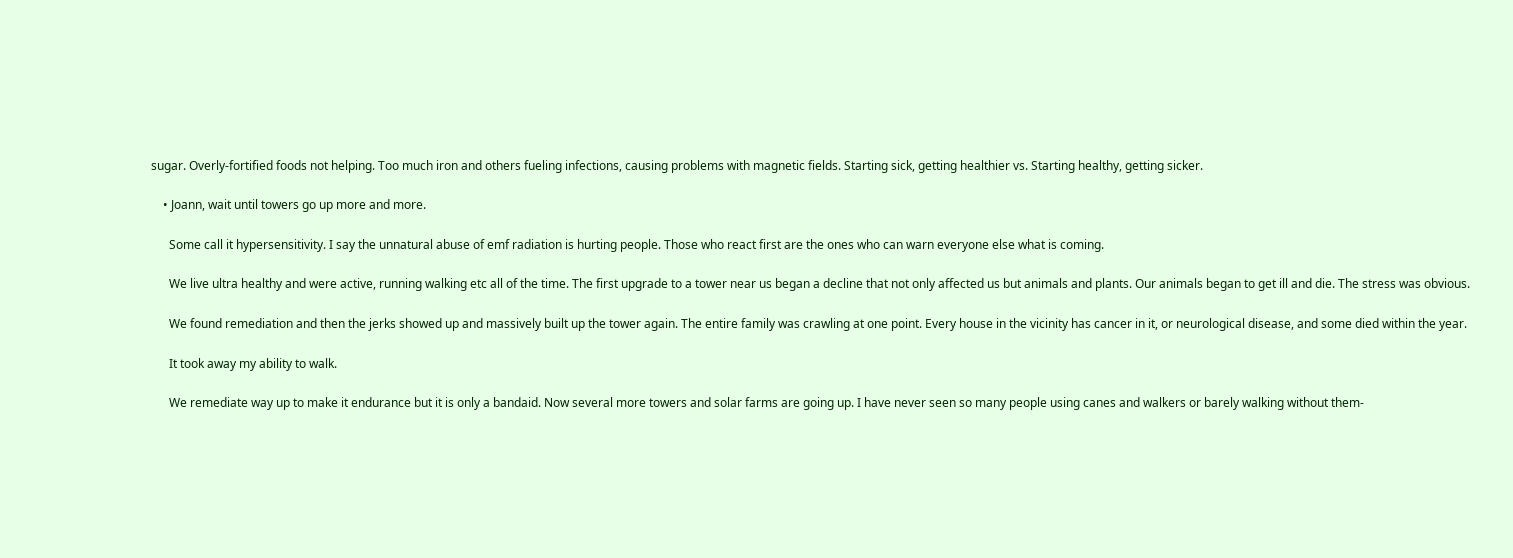sugar. Overly-fortified foods not helping. Too much iron and others fueling infections, causing problems with magnetic fields. Starting sick, getting healthier vs. Starting healthy, getting sicker.

    • Joann, wait until towers go up more and more.

      Some call it hypersensitivity. I say the unnatural abuse of emf radiation is hurting people. Those who react first are the ones who can warn everyone else what is coming.

      We live ultra healthy and were active, running walking etc all of the time. The first upgrade to a tower near us began a decline that not only affected us but animals and plants. Our animals began to get ill and die. The stress was obvious.

      We found remediation and then the jerks showed up and massively built up the tower again. The entire family was crawling at one point. Every house in the vicinity has cancer in it, or neurological disease, and some died within the year.

      It took away my ability to walk.

      We remediate way up to make it endurance but it is only a bandaid. Now several more towers and solar farms are going up. I have never seen so many people using canes and walkers or barely walking without them-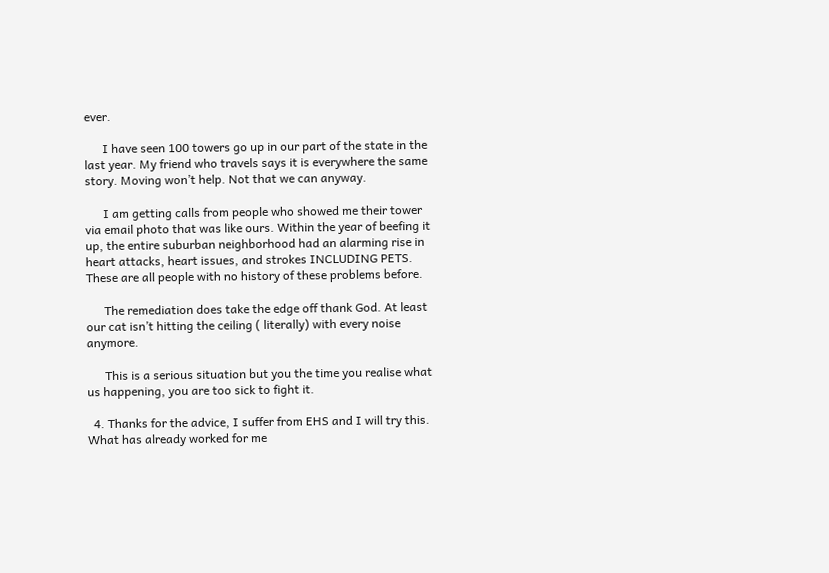ever.

      I have seen 100 towers go up in our part of the state in the last year. My friend who travels says it is everywhere the same story. Moving won’t help. Not that we can anyway.

      I am getting calls from people who showed me their tower via email photo that was like ours. Within the year of beefing it up, the entire suburban neighborhood had an alarming rise in heart attacks, heart issues, and strokes INCLUDING PETS. These are all people with no history of these problems before.

      The remediation does take the edge off thank God. At least our cat isn’t hitting the ceiling ( literally) with every noise anymore.

      This is a serious situation but you the time you realise what us happening, you are too sick to fight it.

  4. Thanks for the advice, I suffer from EHS and I will try this. What has already worked for me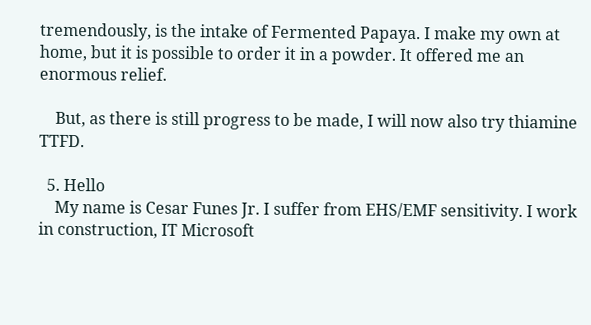tremendously, is the intake of Fermented Papaya. I make my own at home, but it is possible to order it in a powder. It offered me an enormous relief.

    But, as there is still progress to be made, I will now also try thiamine TTFD.

  5. Hello
    My name is Cesar Funes Jr. I suffer from EHS/EMF sensitivity. I work in construction, IT Microsoft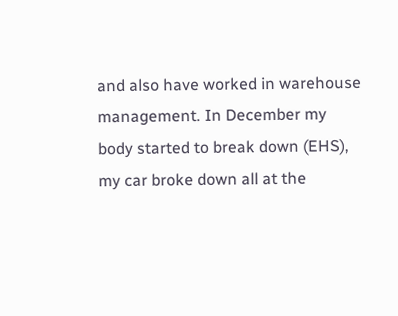and also have worked in warehouse management. In December my body started to break down (EHS), my car broke down all at the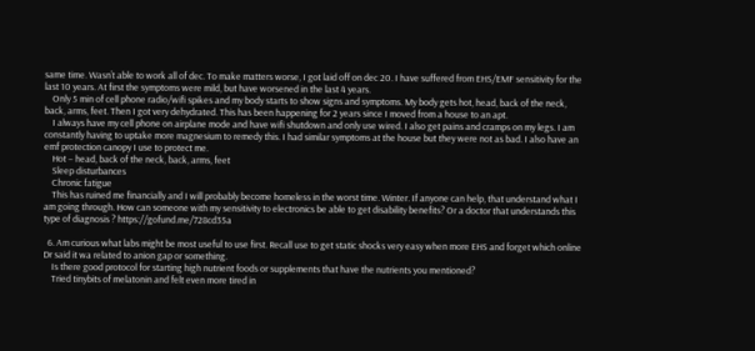same time. Wasn’t able to work all of dec. To make matters worse, I got laid off on dec 20. I have suffered from EHS/EMF sensitivity for the last 10 years. At first the symptoms were mild, but have worsened in the last 4 years.
    Only 5 min of cell phone radio/wifi spikes and my body starts to show signs and symptoms. My body gets hot, head, back of the neck, back, arms, feet. Then I got very dehydrated. This has been happening for 2 years since I moved from a house to an apt.
    I always have my cell phone on airplane mode and have wifi shutdown and only use wired. I also get pains and cramps on my legs. I am constantly having to uptake more magnesium to remedy this. I had similar symptoms at the house but they were not as bad. I also have an emf protection canopy I use to protect me.
    Hot – head, back of the neck, back, arms, feet
    Sleep disturbances
    Chronic fatigue
    This has ruined me financially and I will probably become homeless in the worst time. Winter. If anyone can help, that understand what I am going through. How can someone with my sensitivity to electronics be able to get disability benefits? Or a doctor that understands this type of diagnosis ? https://gofund.me/728cd35a

  6. Am curious what labs might be most useful to use first. Recall use to get static shocks very easy when more EHS and forget which online Dr said it wa related to anion gap or something.
    Is there good protocol for starting high nutrient foods or supplements that have the nutrients you mentioned?
    Tried tinybits of melatonin and felt even more tired in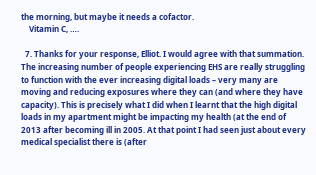the morning, but maybe it needs a cofactor.
    Vitamin C, ….

  7. Thanks for your response, Elliot. I would agree with that summation. The increasing number of people experiencing EHS are really struggling to function with the ever increasing digital loads – very many are moving and reducing exposures where they can (and where they have capacity). This is precisely what I did when I learnt that the high digital loads in my apartment might be impacting my health (at the end of 2013 after becoming ill in 2005. At that point I had seen just about every medical specialist there is (after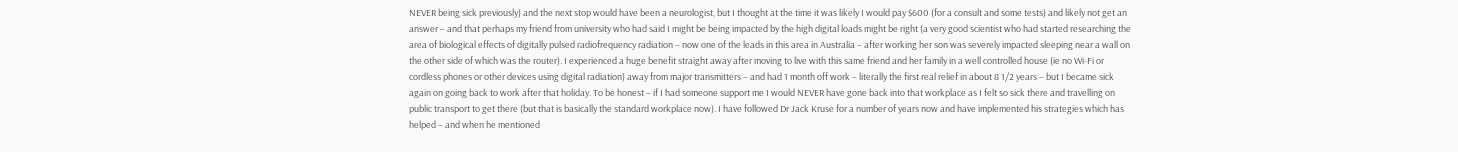NEVER being sick previously) and the next stop would have been a neurologist, but I thought at the time it was likely I would pay $600 (for a consult and some tests) and likely not get an answer – and that perhaps my friend from university who had said I might be being impacted by the high digital loads might be right (a very good scientist who had started researching the area of biological effects of digitally pulsed radiofrequency radiation – now one of the leads in this area in Australia – after working her son was severely impacted sleeping near a wall on the other side of which was the router). I experienced a huge benefit straight away after moving to live with this same friend and her family in a well controlled house (ie no Wi-Fi or cordless phones or other devices using digital radiation) away from major transmitters – and had 1 month off work – literally the first real relief in about 8 1/2 years – but I became sick again on going back to work after that holiday. To be honest – if I had someone support me I would NEVER have gone back into that workplace as I felt so sick there and travelling on public transport to get there (but that is basically the standard workplace now). I have followed Dr Jack Kruse for a number of years now and have implemented his strategies which has helped – and when he mentioned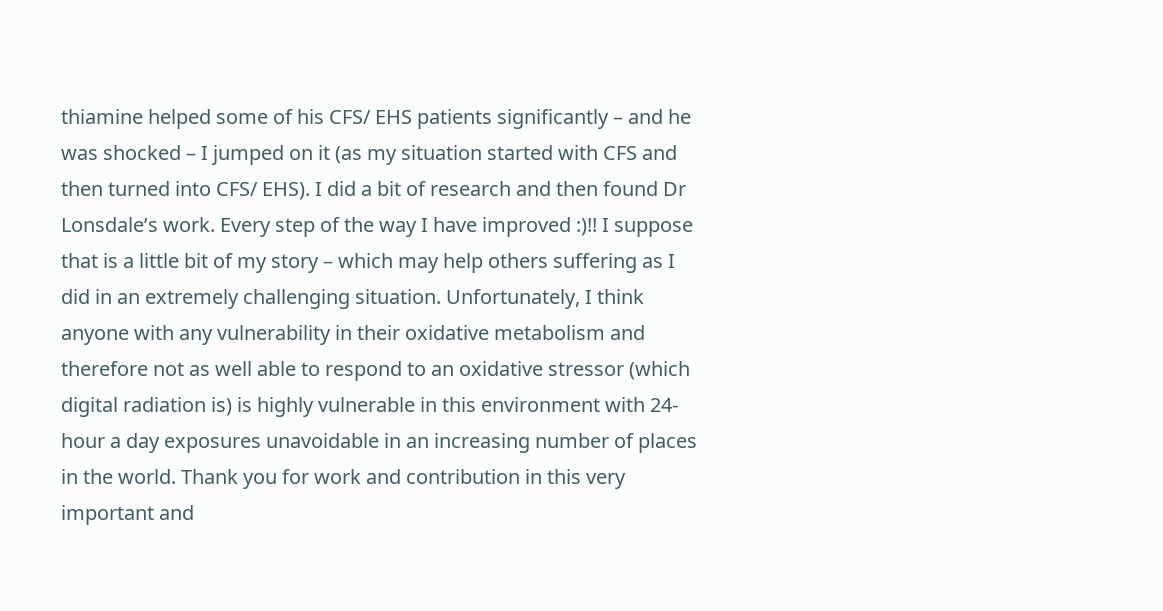thiamine helped some of his CFS/ EHS patients significantly – and he was shocked – I jumped on it (as my situation started with CFS and then turned into CFS/ EHS). I did a bit of research and then found Dr Lonsdale’s work. Every step of the way I have improved :)!! I suppose that is a little bit of my story – which may help others suffering as I did in an extremely challenging situation. Unfortunately, I think anyone with any vulnerability in their oxidative metabolism and therefore not as well able to respond to an oxidative stressor (which digital radiation is) is highly vulnerable in this environment with 24-hour a day exposures unavoidable in an increasing number of places in the world. Thank you for work and contribution in this very important and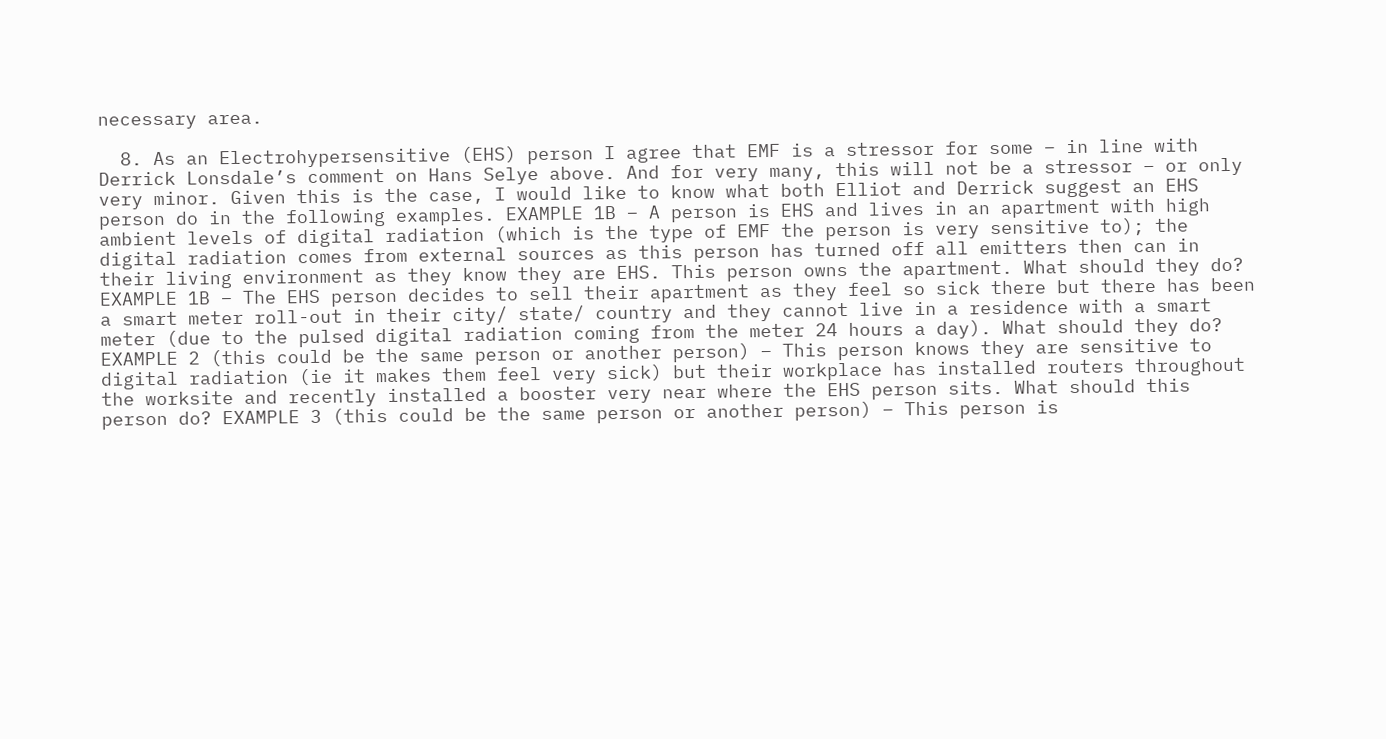necessary area.

  8. As an Electrohypersensitive (EHS) person I agree that EMF is a stressor for some – in line with Derrick Lonsdale’s comment on Hans Selye above. And for very many, this will not be a stressor – or only very minor. Given this is the case, I would like to know what both Elliot and Derrick suggest an EHS person do in the following examples. EXAMPLE 1B – A person is EHS and lives in an apartment with high ambient levels of digital radiation (which is the type of EMF the person is very sensitive to); the digital radiation comes from external sources as this person has turned off all emitters then can in their living environment as they know they are EHS. This person owns the apartment. What should they do? EXAMPLE 1B – The EHS person decides to sell their apartment as they feel so sick there but there has been a smart meter roll-out in their city/ state/ country and they cannot live in a residence with a smart meter (due to the pulsed digital radiation coming from the meter 24 hours a day). What should they do? EXAMPLE 2 (this could be the same person or another person) – This person knows they are sensitive to digital radiation (ie it makes them feel very sick) but their workplace has installed routers throughout the worksite and recently installed a booster very near where the EHS person sits. What should this person do? EXAMPLE 3 (this could be the same person or another person) – This person is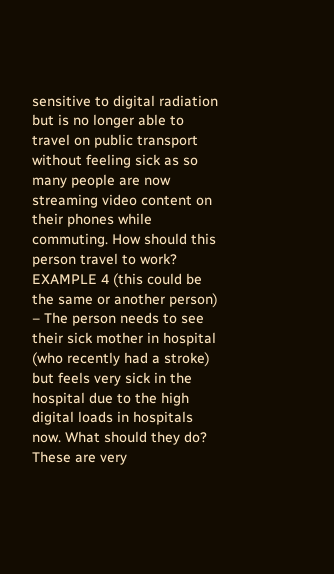sensitive to digital radiation but is no longer able to travel on public transport without feeling sick as so many people are now streaming video content on their phones while commuting. How should this person travel to work? EXAMPLE 4 (this could be the same or another person) – The person needs to see their sick mother in hospital (who recently had a stroke) but feels very sick in the hospital due to the high digital loads in hospitals now. What should they do? These are very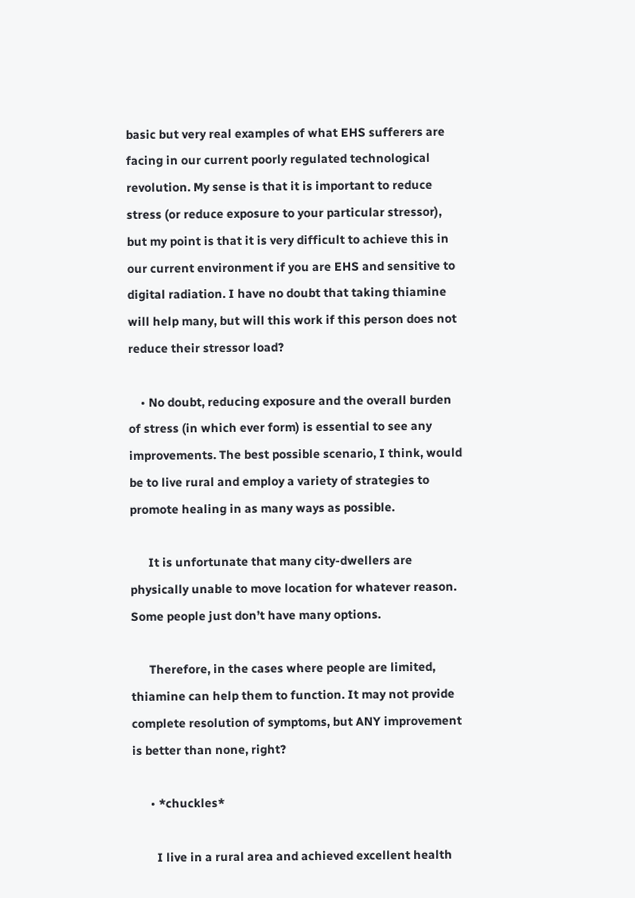basic but very real examples of what EHS sufferers are facing in our current poorly regulated technological revolution. My sense is that it is important to reduce stress (or reduce exposure to your particular stressor), but my point is that it is very difficult to achieve this in our current environment if you are EHS and sensitive to digital radiation. I have no doubt that taking thiamine will help many, but will this work if this person does not reduce their stressor load?

    • No doubt, reducing exposure and the overall burden of stress (in which ever form) is essential to see any improvements. The best possible scenario, I think, would be to live rural and employ a variety of strategies to promote healing in as many ways as possible.

      It is unfortunate that many city-dwellers are physically unable to move location for whatever reason. Some people just don’t have many options.

      Therefore, in the cases where people are limited, thiamine can help them to function. It may not provide complete resolution of symptoms, but ANY improvement is better than none, right?

      • *chuckles*

        I live in a rural area and achieved excellent health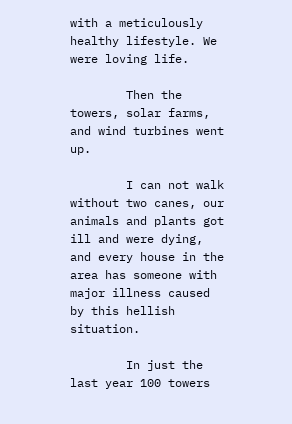with a meticulously healthy lifestyle. We were loving life.

        Then the towers, solar farms, and wind turbines went up.

        I can not walk without two canes, our animals and plants got ill and were dying, and every house in the area has someone with major illness caused by this hellish situation.

        In just the last year 100 towers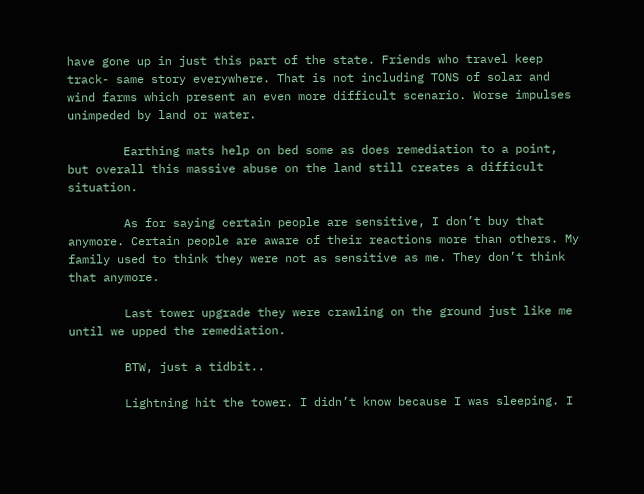have gone up in just this part of the state. Friends who travel keep track- same story everywhere. That is not including TONS of solar and wind farms which present an even more difficult scenario. Worse impulses unimpeded by land or water.

        Earthing mats help on bed some as does remediation to a point, but overall this massive abuse on the land still creates a difficult situation.

        As for saying certain people are sensitive, I don’t buy that anymore. Certain people are aware of their reactions more than others. My family used to think they were not as sensitive as me. They don’t think that anymore.

        Last tower upgrade they were crawling on the ground just like me until we upped the remediation.

        BTW, just a tidbit..

        Lightning hit the tower. I didn’t know because I was sleeping. I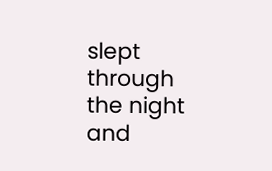slept through the night and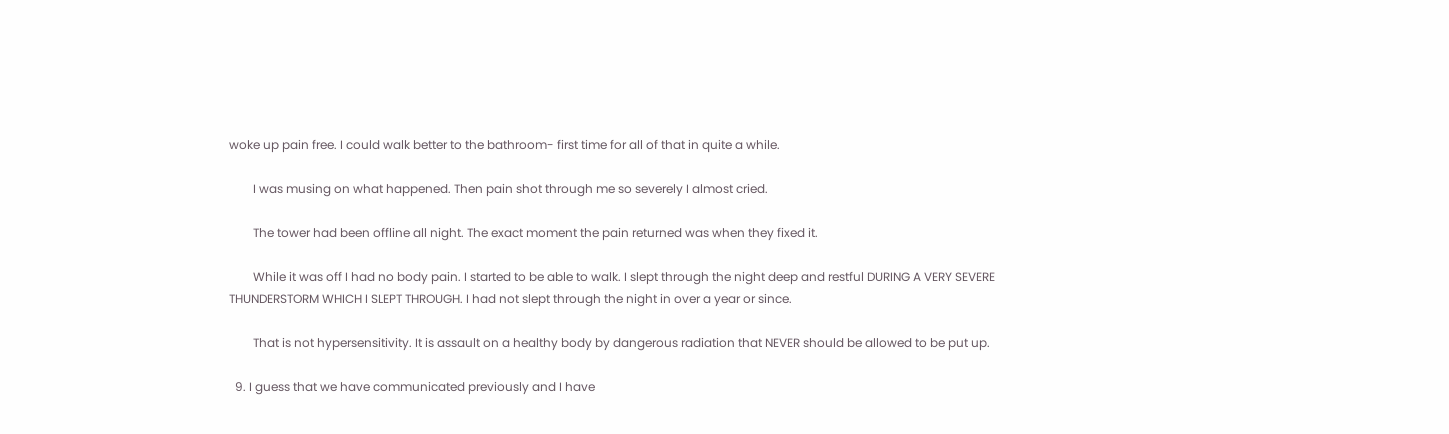woke up pain free. I could walk better to the bathroom- first time for all of that in quite a while.

        I was musing on what happened. Then pain shot through me so severely I almost cried.

        The tower had been offline all night. The exact moment the pain returned was when they fixed it.

        While it was off I had no body pain. I started to be able to walk. I slept through the night deep and restful DURING A VERY SEVERE THUNDERSTORM WHICH I SLEPT THROUGH. I had not slept through the night in over a year or since.

        That is not hypersensitivity. It is assault on a healthy body by dangerous radiation that NEVER should be allowed to be put up.

  9. I guess that we have communicated previously and I have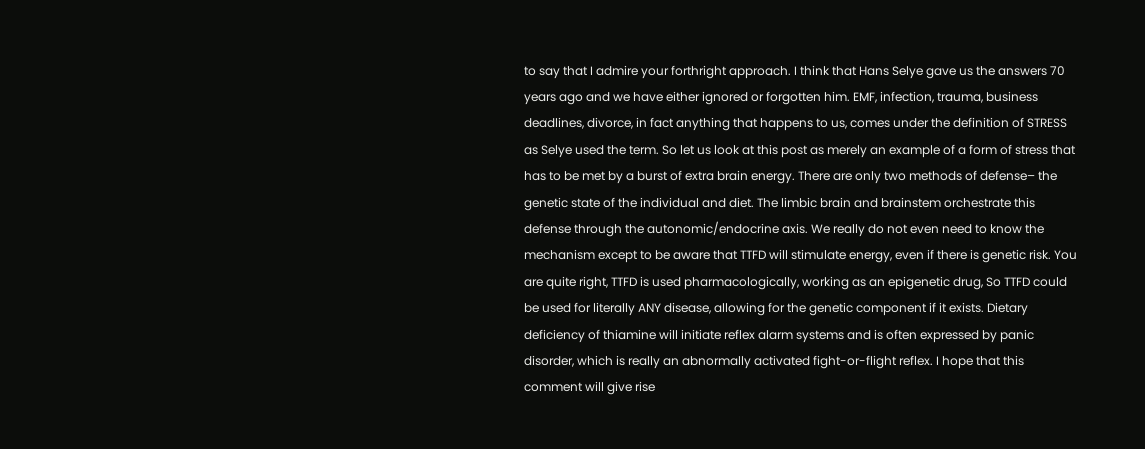to say that I admire your forthright approach. I think that Hans Selye gave us the answers 70 years ago and we have either ignored or forgotten him. EMF, infection, trauma, business deadlines, divorce, in fact anything that happens to us, comes under the definition of STRESS as Selye used the term. So let us look at this post as merely an example of a form of stress that has to be met by a burst of extra brain energy. There are only two methods of defense– the genetic state of the individual and diet. The limbic brain and brainstem orchestrate this defense through the autonomic/endocrine axis. We really do not even need to know the mechanism except to be aware that TTFD will stimulate energy, even if there is genetic risk. You are quite right, TTFD is used pharmacologically, working as an epigenetic drug, So TTFD could be used for literally ANY disease, allowing for the genetic component if it exists. Dietary deficiency of thiamine will initiate reflex alarm systems and is often expressed by panic disorder, which is really an abnormally activated fight-or-flight reflex. I hope that this comment will give rise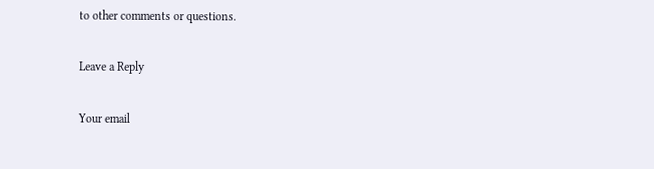to other comments or questions.

Leave a Reply

Your email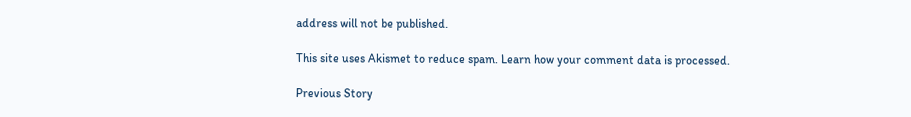address will not be published.

This site uses Akismet to reduce spam. Learn how your comment data is processed.

Previous Story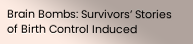Brain Bombs: Survivors’ Stories of Birth Control Induced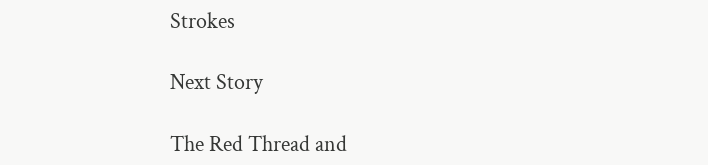Strokes

Next Story

The Red Thread and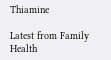Thiamine

Latest from Family Health